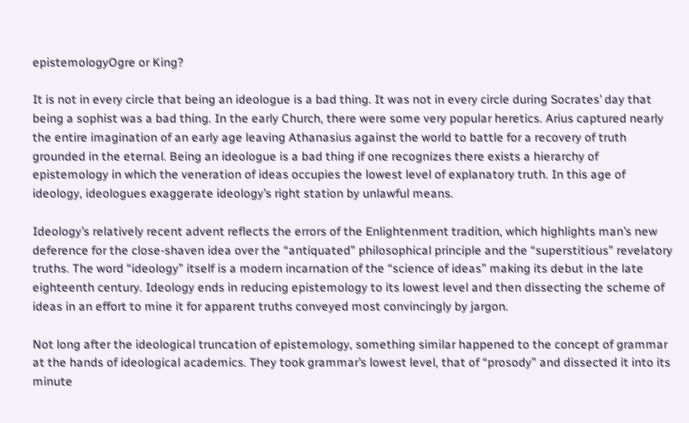epistemologyOgre or King?

It is not in every circle that being an ideologue is a bad thing. It was not in every circle during Socrates’ day that being a sophist was a bad thing. In the early Church, there were some very popular heretics. Arius captured nearly the entire imagination of an early age leaving Athanasius against the world to battle for a recovery of truth grounded in the eternal. Being an ideologue is a bad thing if one recognizes there exists a hierarchy of epistemology in which the veneration of ideas occupies the lowest level of explanatory truth. In this age of ideology, ideologues exaggerate ideology’s right station by unlawful means.

Ideology’s relatively recent advent reflects the errors of the Enlightenment tradition, which highlights man’s new deference for the close-shaven idea over the “antiquated” philosophical principle and the “superstitious” revelatory truths. The word “ideology” itself is a modern incarnation of the “science of ideas” making its debut in the late eighteenth century. Ideology ends in reducing epistemology to its lowest level and then dissecting the scheme of ideas in an effort to mine it for apparent truths conveyed most convincingly by jargon.

Not long after the ideological truncation of epistemology, something similar happened to the concept of grammar at the hands of ideological academics. They took grammar’s lowest level, that of “prosody” and dissected it into its minute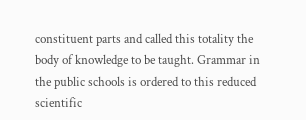constituent parts and called this totality the body of knowledge to be taught. Grammar in the public schools is ordered to this reduced scientific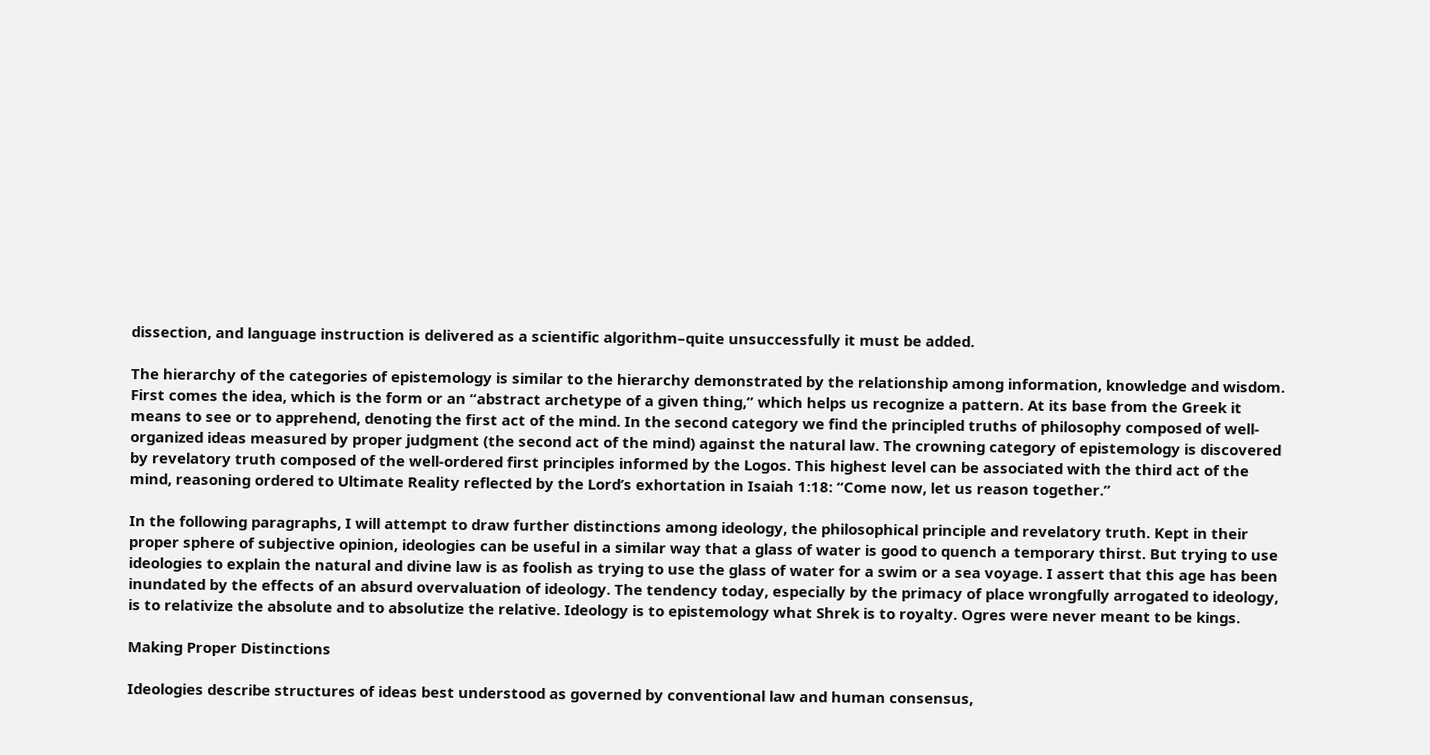dissection, and language instruction is delivered as a scientific algorithm–quite unsuccessfully it must be added.

The hierarchy of the categories of epistemology is similar to the hierarchy demonstrated by the relationship among information, knowledge and wisdom. First comes the idea, which is the form or an “abstract archetype of a given thing,” which helps us recognize a pattern. At its base from the Greek it means to see or to apprehend, denoting the first act of the mind. In the second category we find the principled truths of philosophy composed of well-organized ideas measured by proper judgment (the second act of the mind) against the natural law. The crowning category of epistemology is discovered by revelatory truth composed of the well-ordered first principles informed by the Logos. This highest level can be associated with the third act of the mind, reasoning ordered to Ultimate Reality reflected by the Lord’s exhortation in Isaiah 1:18: “Come now, let us reason together.”

In the following paragraphs, I will attempt to draw further distinctions among ideology, the philosophical principle and revelatory truth. Kept in their proper sphere of subjective opinion, ideologies can be useful in a similar way that a glass of water is good to quench a temporary thirst. But trying to use ideologies to explain the natural and divine law is as foolish as trying to use the glass of water for a swim or a sea voyage. I assert that this age has been inundated by the effects of an absurd overvaluation of ideology. The tendency today, especially by the primacy of place wrongfully arrogated to ideology, is to relativize the absolute and to absolutize the relative. Ideology is to epistemology what Shrek is to royalty. Ogres were never meant to be kings.

Making Proper Distinctions

Ideologies describe structures of ideas best understood as governed by conventional law and human consensus,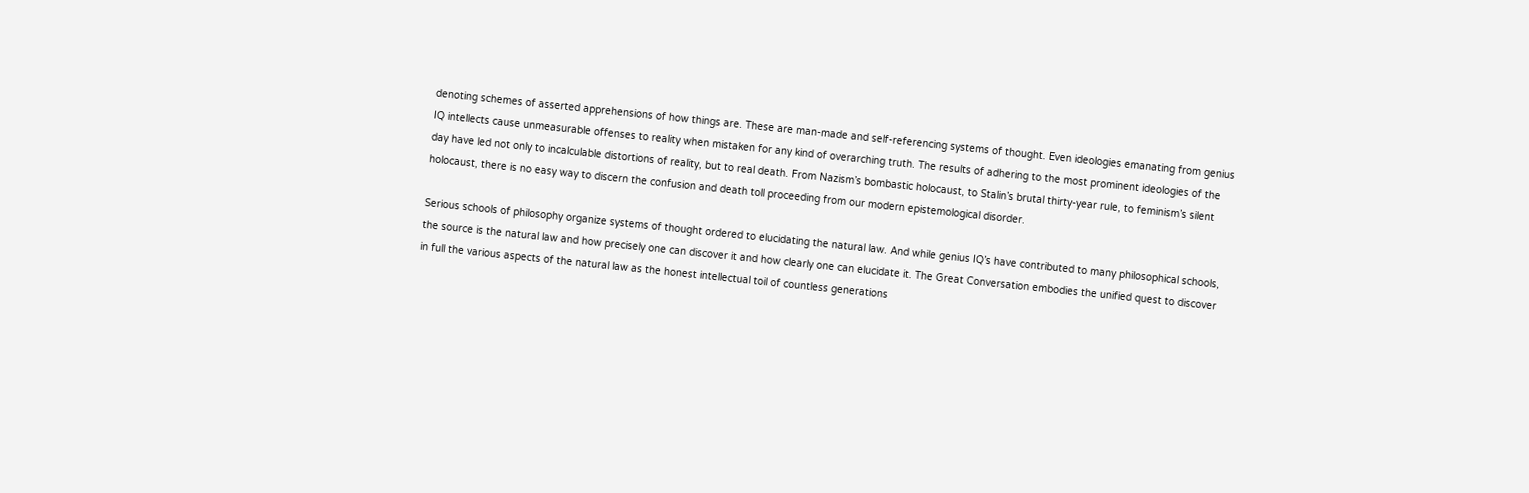denoting schemes of asserted apprehensions of how things are. These are man-made and self-referencing systems of thought. Even ideologies emanating from genius IQ intellects cause unmeasurable offenses to reality when mistaken for any kind of overarching truth. The results of adhering to the most prominent ideologies of the day have led not only to incalculable distortions of reality, but to real death. From Nazism’s bombastic holocaust, to Stalin’s brutal thirty-year rule, to feminism’s silent holocaust, there is no easy way to discern the confusion and death toll proceeding from our modern epistemological disorder.

Serious schools of philosophy organize systems of thought ordered to elucidating the natural law. And while genius IQ’s have contributed to many philosophical schools, the source is the natural law and how precisely one can discover it and how clearly one can elucidate it. The Great Conversation embodies the unified quest to discover in full the various aspects of the natural law as the honest intellectual toil of countless generations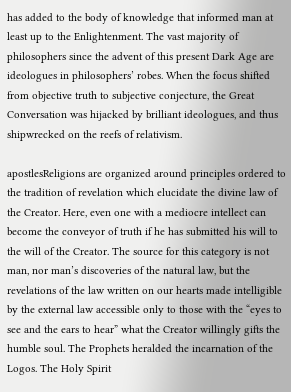has added to the body of knowledge that informed man at least up to the Enlightenment. The vast majority of philosophers since the advent of this present Dark Age are ideologues in philosophers’ robes. When the focus shifted from objective truth to subjective conjecture, the Great Conversation was hijacked by brilliant ideologues, and thus shipwrecked on the reefs of relativism.

apostlesReligions are organized around principles ordered to the tradition of revelation which elucidate the divine law of the Creator. Here, even one with a mediocre intellect can become the conveyor of truth if he has submitted his will to the will of the Creator. The source for this category is not man, nor man’s discoveries of the natural law, but the revelations of the law written on our hearts made intelligible by the external law accessible only to those with the “eyes to see and the ears to hear” what the Creator willingly gifts the humble soul. The Prophets heralded the incarnation of the Logos. The Holy Spirit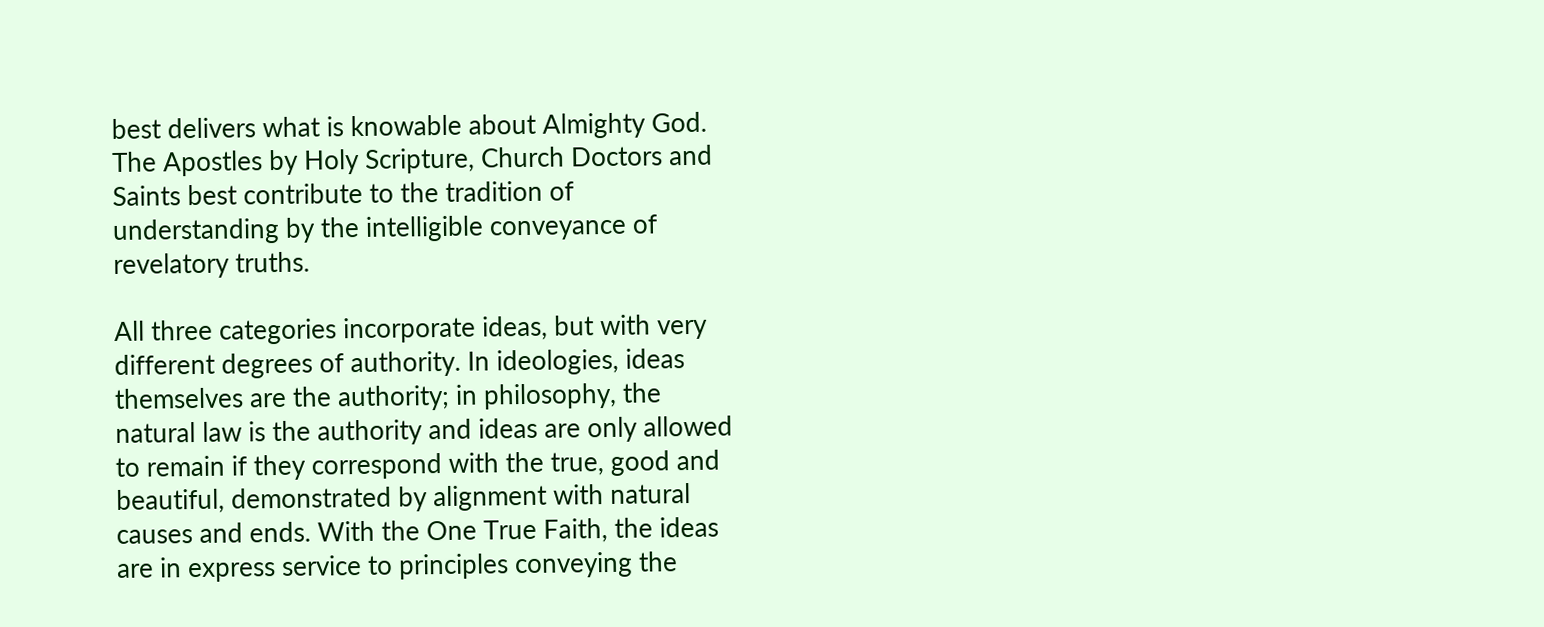best delivers what is knowable about Almighty God. The Apostles by Holy Scripture, Church Doctors and Saints best contribute to the tradition of understanding by the intelligible conveyance of revelatory truths.

All three categories incorporate ideas, but with very different degrees of authority. In ideologies, ideas themselves are the authority; in philosophy, the natural law is the authority and ideas are only allowed to remain if they correspond with the true, good and beautiful, demonstrated by alignment with natural causes and ends. With the One True Faith, the ideas are in express service to principles conveying the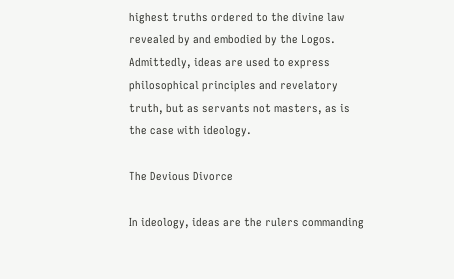highest truths ordered to the divine law revealed by and embodied by the Logos. Admittedly, ideas are used to express philosophical principles and revelatory truth, but as servants not masters, as is the case with ideology.

The Devious Divorce

In ideology, ideas are the rulers commanding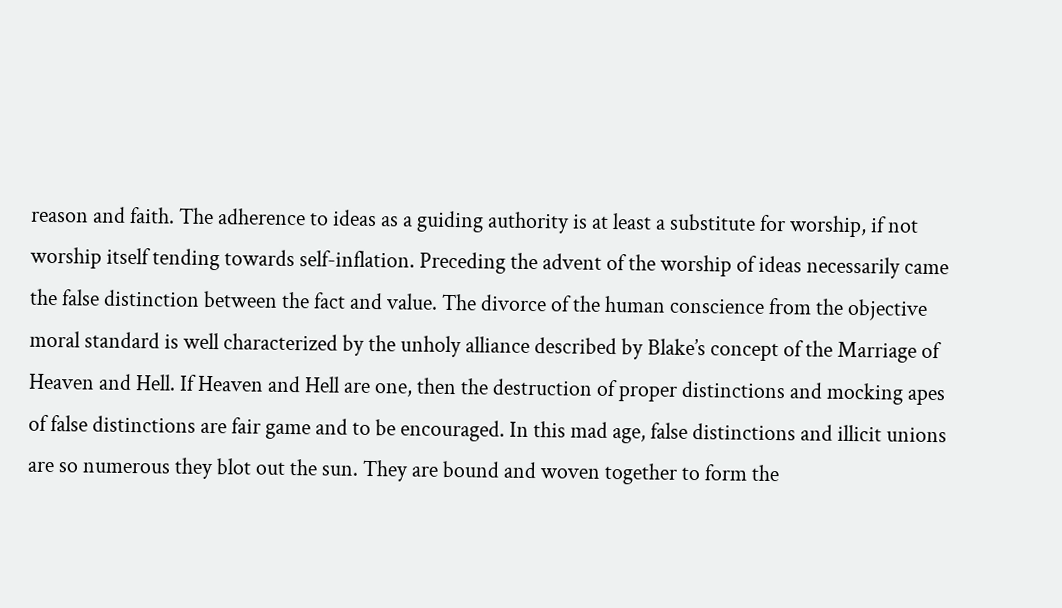reason and faith. The adherence to ideas as a guiding authority is at least a substitute for worship, if not worship itself tending towards self-inflation. Preceding the advent of the worship of ideas necessarily came the false distinction between the fact and value. The divorce of the human conscience from the objective moral standard is well characterized by the unholy alliance described by Blake’s concept of the Marriage of Heaven and Hell. If Heaven and Hell are one, then the destruction of proper distinctions and mocking apes of false distinctions are fair game and to be encouraged. In this mad age, false distinctions and illicit unions are so numerous they blot out the sun. They are bound and woven together to form the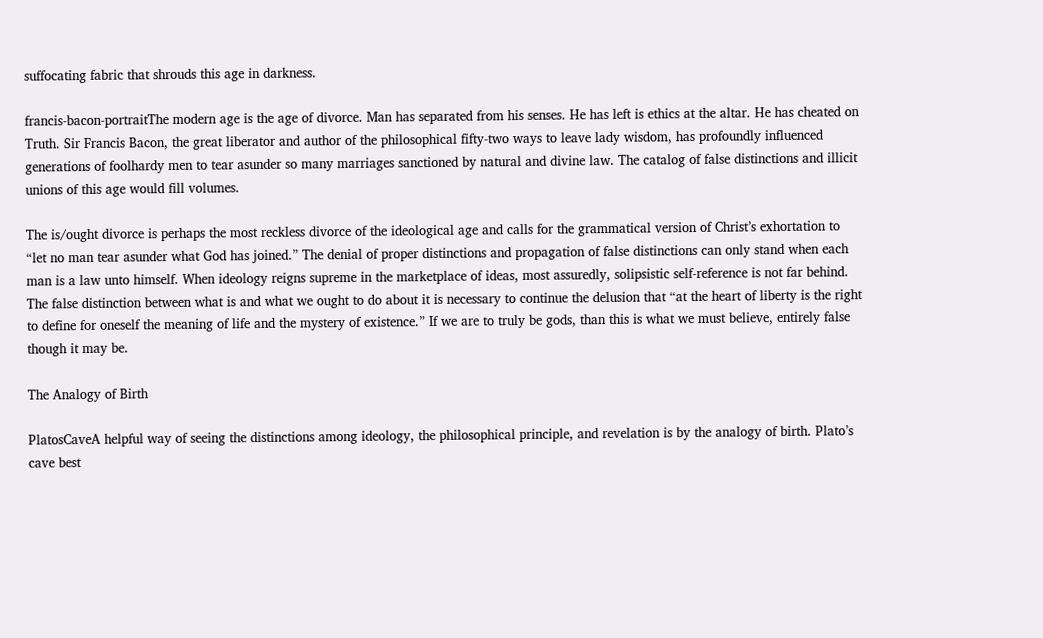suffocating fabric that shrouds this age in darkness.

francis-bacon-portraitThe modern age is the age of divorce. Man has separated from his senses. He has left is ethics at the altar. He has cheated on Truth. Sir Francis Bacon, the great liberator and author of the philosophical fifty-two ways to leave lady wisdom, has profoundly influenced generations of foolhardy men to tear asunder so many marriages sanctioned by natural and divine law. The catalog of false distinctions and illicit unions of this age would fill volumes.

The is/ought divorce is perhaps the most reckless divorce of the ideological age and calls for the grammatical version of Christ’s exhortation to “let no man tear asunder what God has joined.” The denial of proper distinctions and propagation of false distinctions can only stand when each man is a law unto himself. When ideology reigns supreme in the marketplace of ideas, most assuredly, solipsistic self-reference is not far behind. The false distinction between what is and what we ought to do about it is necessary to continue the delusion that “at the heart of liberty is the right to define for oneself the meaning of life and the mystery of existence.” If we are to truly be gods, than this is what we must believe, entirely false though it may be.

The Analogy of Birth

PlatosCaveA helpful way of seeing the distinctions among ideology, the philosophical principle, and revelation is by the analogy of birth. Plato’s cave best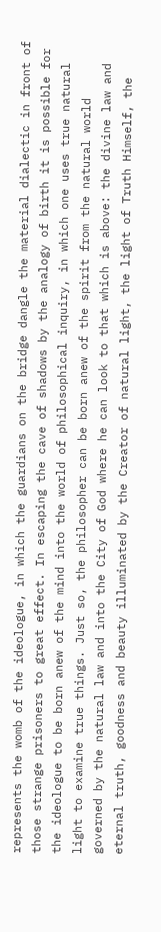represents the womb of the ideologue, in which the guardians on the bridge dangle the material dialectic in front of those strange prisoners to great effect. In escaping the cave of shadows by the analogy of birth it is possible for the ideologue to be born anew of the mind into the world of philosophical inquiry, in which one uses true natural light to examine true things. Just so, the philosopher can be born anew of the spirit from the natural world governed by the natural law and into the City of God where he can look to that which is above: the divine law and eternal truth, goodness and beauty illuminated by the Creator of natural light, the light of Truth Himself, the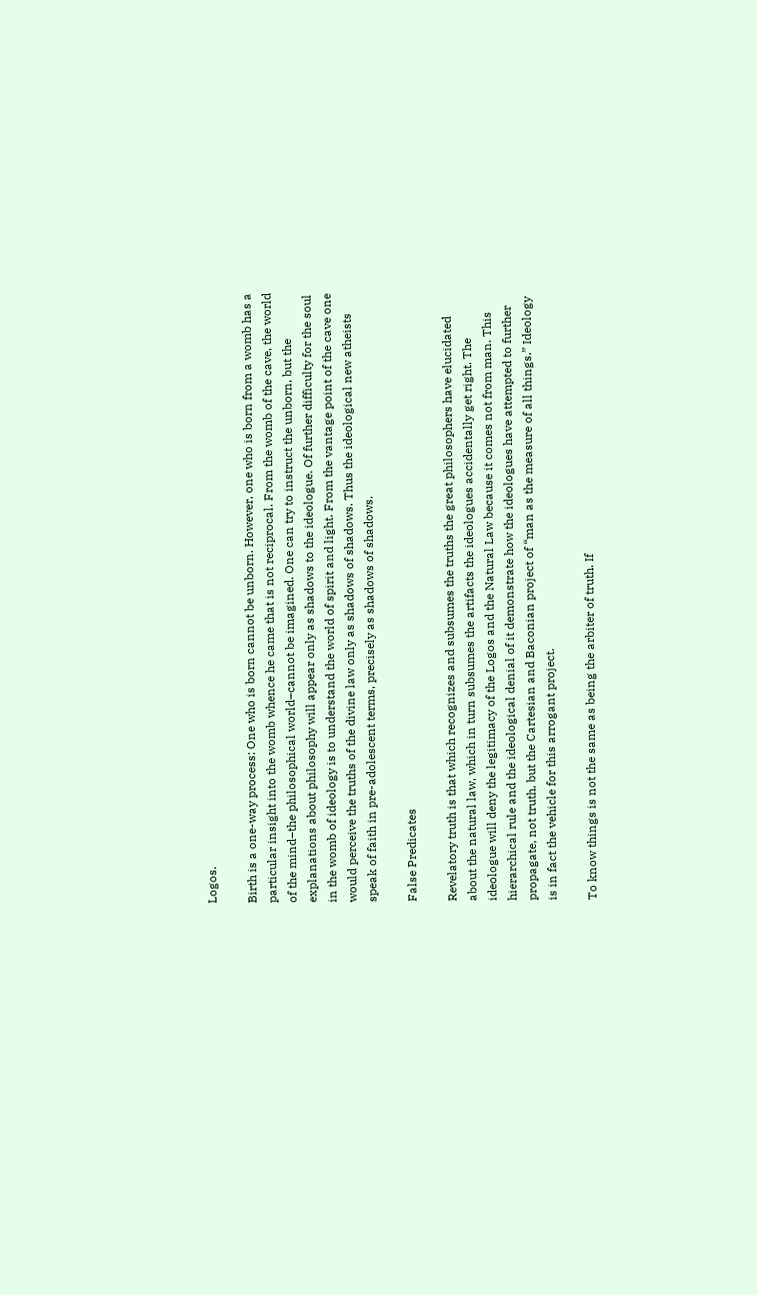Logos.

Birth is a one-way process: One who is born cannot be unborn. However, one who is born from a womb has a particular insight into the womb whence he came that is not reciprocal. From the womb of the cave, the world of the mind–the philosophical world–cannot be imagined. One can try to instruct the unborn, but the explanations about philosophy will appear only as shadows to the ideologue. Of further difficulty for the soul in the womb of ideology is to understand the world of spirit and light. From the vantage point of the cave one would perceive the truths of the divine law only as shadows of shadows. Thus the ideological new atheists speak of faith in pre-adolescent terms, precisely as shadows of shadows.

False Predicates

Revelatory truth is that which recognizes and subsumes the truths the great philosophers have elucidated about the natural law, which in turn subsumes the artifacts the ideologues accidentally get right. The ideologue will deny the legitimacy of the Logos and the Natural Law because it comes not from man. This hierarchical rule and the ideological denial of it demonstrate how the ideologues have attempted to further propagate, not truth, but the Cartesian and Baconian project of “man as the measure of all things.” Ideology is in fact the vehicle for this arrogant project.

To know things is not the same as being the arbiter of truth. If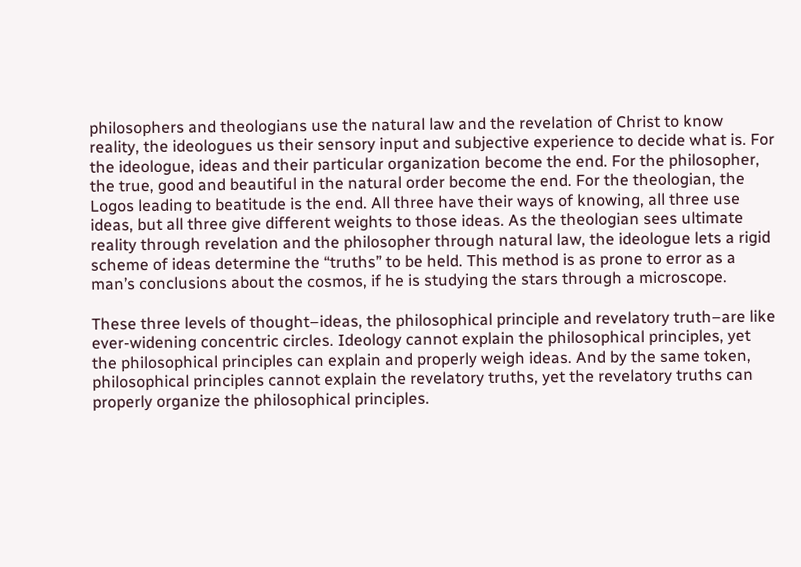philosophers and theologians use the natural law and the revelation of Christ to know reality, the ideologues us their sensory input and subjective experience to decide what is. For the ideologue, ideas and their particular organization become the end. For the philosopher, the true, good and beautiful in the natural order become the end. For the theologian, the Logos leading to beatitude is the end. All three have their ways of knowing, all three use ideas, but all three give different weights to those ideas. As the theologian sees ultimate reality through revelation and the philosopher through natural law, the ideologue lets a rigid scheme of ideas determine the “truths” to be held. This method is as prone to error as a man’s conclusions about the cosmos, if he is studying the stars through a microscope.

These three levels of thought–ideas, the philosophical principle and revelatory truth–are like ever-widening concentric circles. Ideology cannot explain the philosophical principles, yet the philosophical principles can explain and properly weigh ideas. And by the same token, philosophical principles cannot explain the revelatory truths, yet the revelatory truths can properly organize the philosophical principles.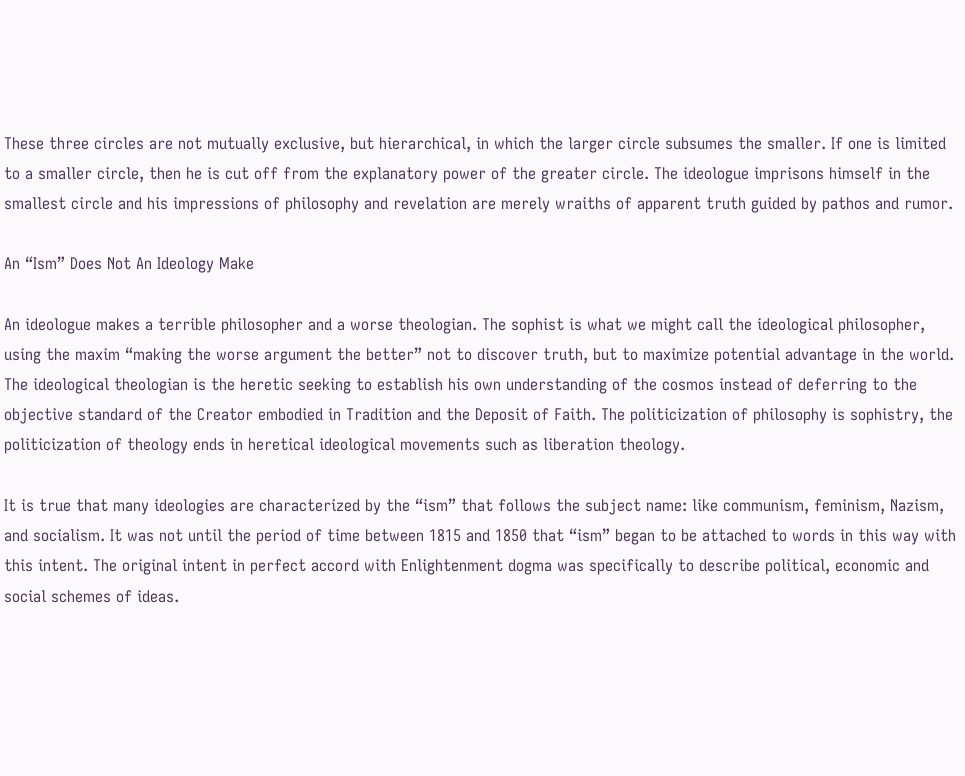These three circles are not mutually exclusive, but hierarchical, in which the larger circle subsumes the smaller. If one is limited to a smaller circle, then he is cut off from the explanatory power of the greater circle. The ideologue imprisons himself in the smallest circle and his impressions of philosophy and revelation are merely wraiths of apparent truth guided by pathos and rumor.

An “Ism” Does Not An Ideology Make

An ideologue makes a terrible philosopher and a worse theologian. The sophist is what we might call the ideological philosopher, using the maxim “making the worse argument the better” not to discover truth, but to maximize potential advantage in the world. The ideological theologian is the heretic seeking to establish his own understanding of the cosmos instead of deferring to the objective standard of the Creator embodied in Tradition and the Deposit of Faith. The politicization of philosophy is sophistry, the politicization of theology ends in heretical ideological movements such as liberation theology.

It is true that many ideologies are characterized by the “ism” that follows the subject name: like communism, feminism, Nazism, and socialism. It was not until the period of time between 1815 and 1850 that “ism” began to be attached to words in this way with this intent. The original intent in perfect accord with Enlightenment dogma was specifically to describe political, economic and social schemes of ideas.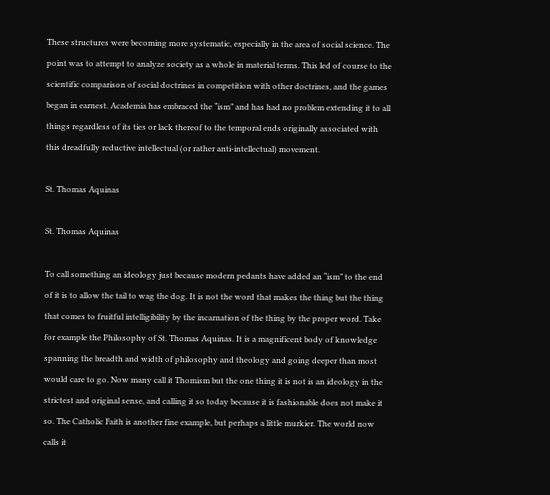These structures were becoming more systematic, especially in the area of social science. The point was to attempt to analyze society as a whole in material terms. This led of course to the scientific comparison of social doctrines in competition with other doctrines, and the games began in earnest. Academia has embraced the “ism” and has had no problem extending it to all things regardless of its ties or lack thereof to the temporal ends originally associated with this dreadfully reductive intellectual (or rather anti-intellectual) movement.

St. Thomas Aquinas

St. Thomas Aquinas

To call something an ideology just because modern pedants have added an “ism” to the end of it is to allow the tail to wag the dog. It is not the word that makes the thing but the thing that comes to fruitful intelligibility by the incarnation of the thing by the proper word. Take for example the Philosophy of St. Thomas Aquinas. It is a magnificent body of knowledge spanning the breadth and width of philosophy and theology and going deeper than most would care to go. Now many call it Thomism but the one thing it is not is an ideology in the strictest and original sense, and calling it so today because it is fashionable does not make it so. The Catholic Faith is another fine example, but perhaps a little murkier. The world now calls it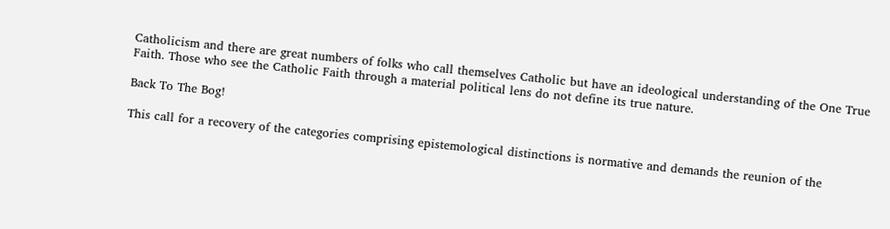Catholicism and there are great numbers of folks who call themselves Catholic but have an ideological understanding of the One True Faith. Those who see the Catholic Faith through a material political lens do not define its true nature.

Back To The Bog!

This call for a recovery of the categories comprising epistemological distinctions is normative and demands the reunion of the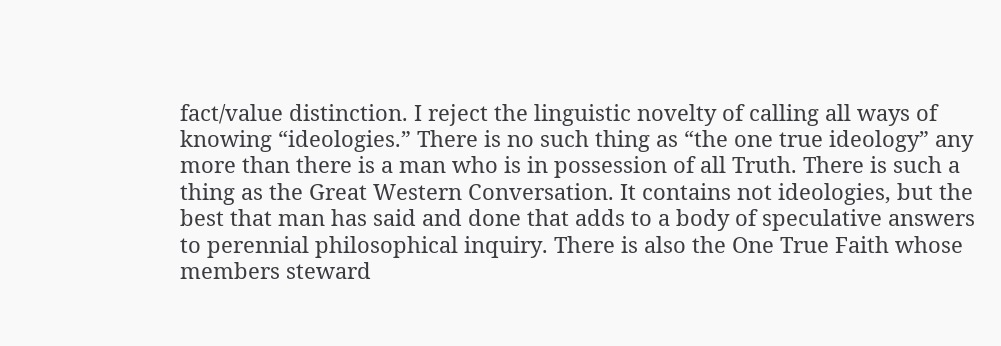fact/value distinction. I reject the linguistic novelty of calling all ways of knowing “ideologies.” There is no such thing as “the one true ideology” any more than there is a man who is in possession of all Truth. There is such a thing as the Great Western Conversation. It contains not ideologies, but the best that man has said and done that adds to a body of speculative answers to perennial philosophical inquiry. There is also the One True Faith whose members steward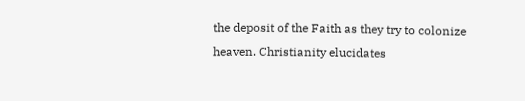the deposit of the Faith as they try to colonize heaven. Christianity elucidates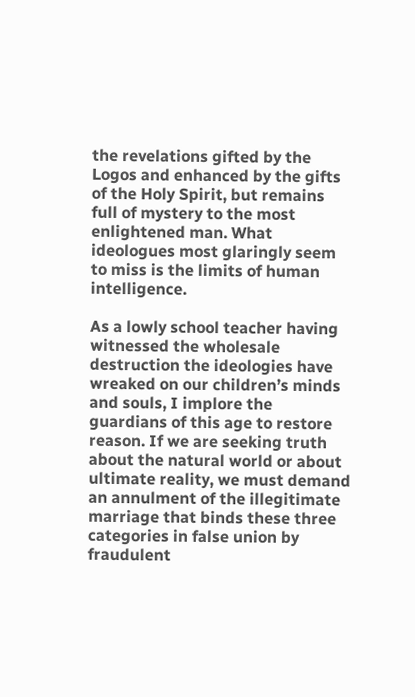the revelations gifted by the Logos and enhanced by the gifts of the Holy Spirit, but remains full of mystery to the most enlightened man. What ideologues most glaringly seem to miss is the limits of human intelligence.

As a lowly school teacher having witnessed the wholesale destruction the ideologies have wreaked on our children’s minds and souls, I implore the guardians of this age to restore reason. If we are seeking truth about the natural world or about ultimate reality, we must demand an annulment of the illegitimate marriage that binds these three categories in false union by fraudulent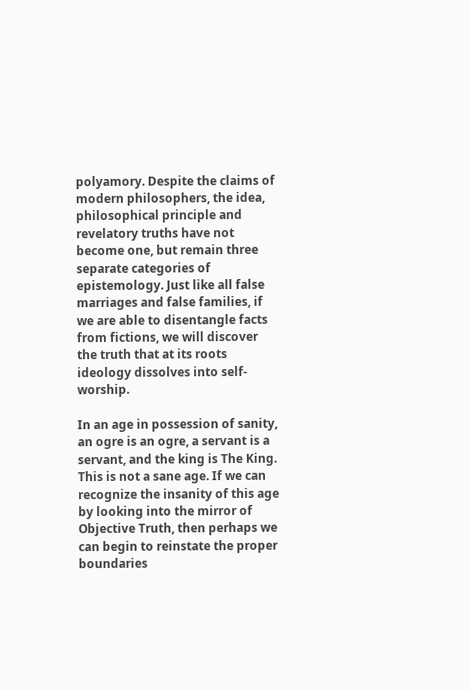polyamory. Despite the claims of modern philosophers, the idea, philosophical principle and revelatory truths have not become one, but remain three separate categories of epistemology. Just like all false marriages and false families, if we are able to disentangle facts from fictions, we will discover the truth that at its roots ideology dissolves into self-worship.

In an age in possession of sanity, an ogre is an ogre, a servant is a servant, and the king is The King. This is not a sane age. If we can recognize the insanity of this age by looking into the mirror of Objective Truth, then perhaps we can begin to reinstate the proper boundaries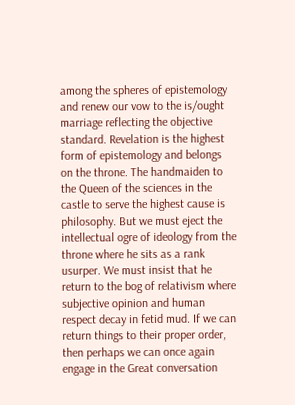among the spheres of epistemology and renew our vow to the is/ought marriage reflecting the objective standard. Revelation is the highest form of epistemology and belongs on the throne. The handmaiden to the Queen of the sciences in the castle to serve the highest cause is philosophy. But we must eject the intellectual ogre of ideology from the throne where he sits as a rank usurper. We must insist that he return to the bog of relativism where subjective opinion and human respect decay in fetid mud. If we can return things to their proper order, then perhaps we can once again engage in the Great conversation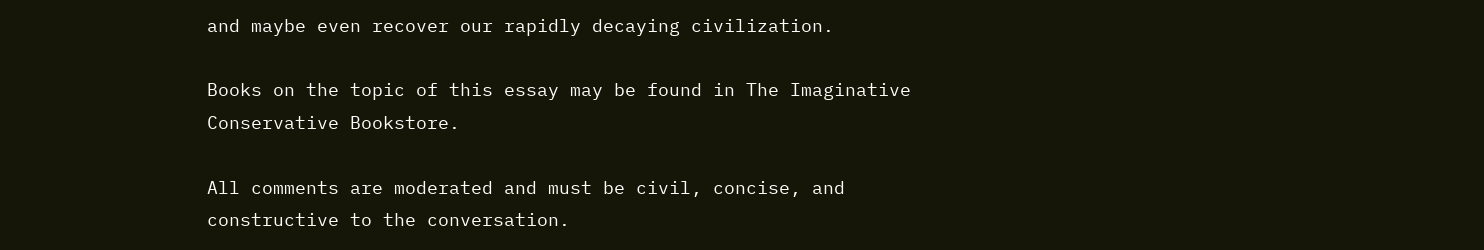and maybe even recover our rapidly decaying civilization.

Books on the topic of this essay may be found in The Imaginative Conservative Bookstore.

All comments are moderated and must be civil, concise, and constructive to the conversation.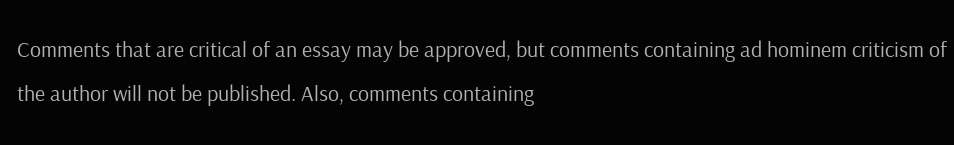Comments that are critical of an essay may be approved, but comments containing ad hominem criticism of the author will not be published. Also, comments containing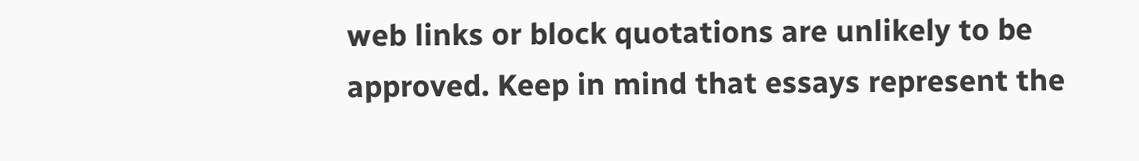web links or block quotations are unlikely to be approved. Keep in mind that essays represent the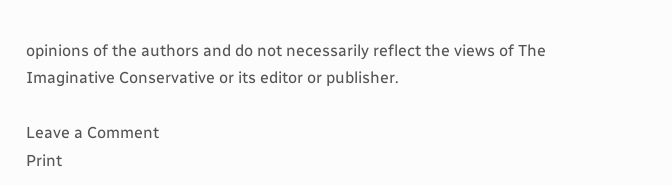opinions of the authors and do not necessarily reflect the views of The Imaginative Conservative or its editor or publisher.

Leave a Comment
Print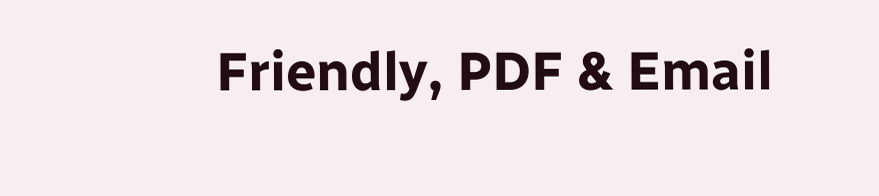Friendly, PDF & Email